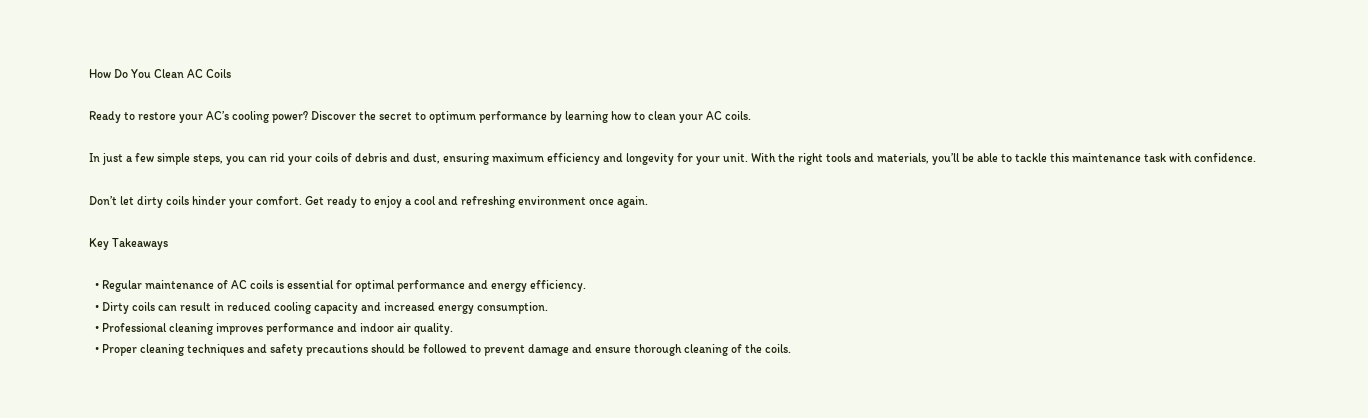How Do You Clean AC Coils

Ready to restore your AC’s cooling power? Discover the secret to optimum performance by learning how to clean your AC coils.

In just a few simple steps, you can rid your coils of debris and dust, ensuring maximum efficiency and longevity for your unit. With the right tools and materials, you’ll be able to tackle this maintenance task with confidence.

Don’t let dirty coils hinder your comfort. Get ready to enjoy a cool and refreshing environment once again.

Key Takeaways

  • Regular maintenance of AC coils is essential for optimal performance and energy efficiency.
  • Dirty coils can result in reduced cooling capacity and increased energy consumption.
  • Professional cleaning improves performance and indoor air quality.
  • Proper cleaning techniques and safety precautions should be followed to prevent damage and ensure thorough cleaning of the coils.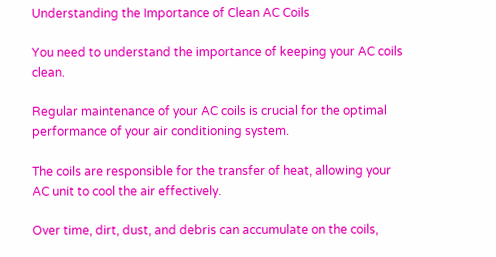Understanding the Importance of Clean AC Coils

You need to understand the importance of keeping your AC coils clean.

Regular maintenance of your AC coils is crucial for the optimal performance of your air conditioning system.

The coils are responsible for the transfer of heat, allowing your AC unit to cool the air effectively.

Over time, dirt, dust, and debris can accumulate on the coils,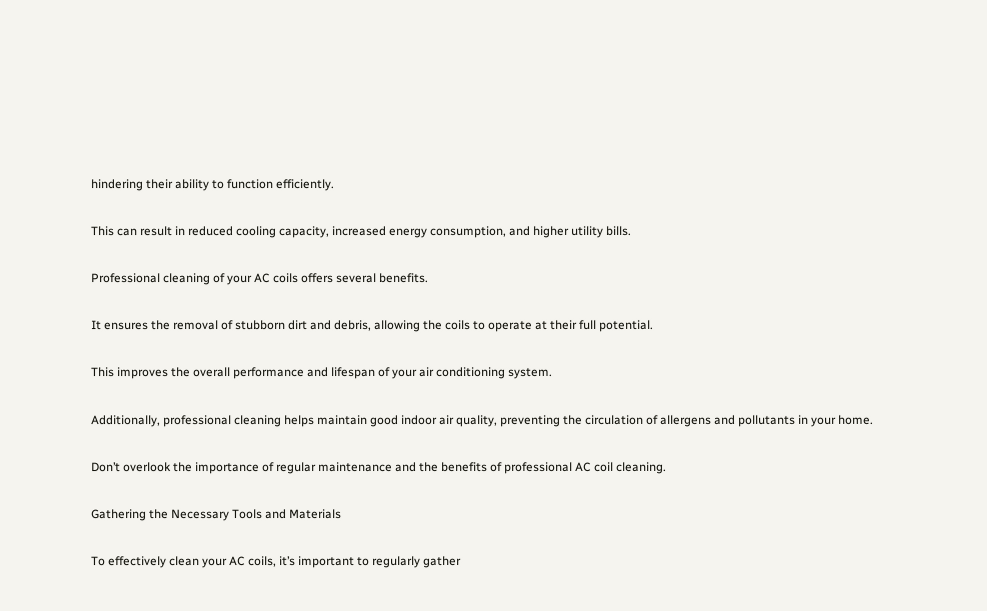hindering their ability to function efficiently.

This can result in reduced cooling capacity, increased energy consumption, and higher utility bills.

Professional cleaning of your AC coils offers several benefits.

It ensures the removal of stubborn dirt and debris, allowing the coils to operate at their full potential.

This improves the overall performance and lifespan of your air conditioning system.

Additionally, professional cleaning helps maintain good indoor air quality, preventing the circulation of allergens and pollutants in your home.

Don’t overlook the importance of regular maintenance and the benefits of professional AC coil cleaning.

Gathering the Necessary Tools and Materials

To effectively clean your AC coils, it’s important to regularly gather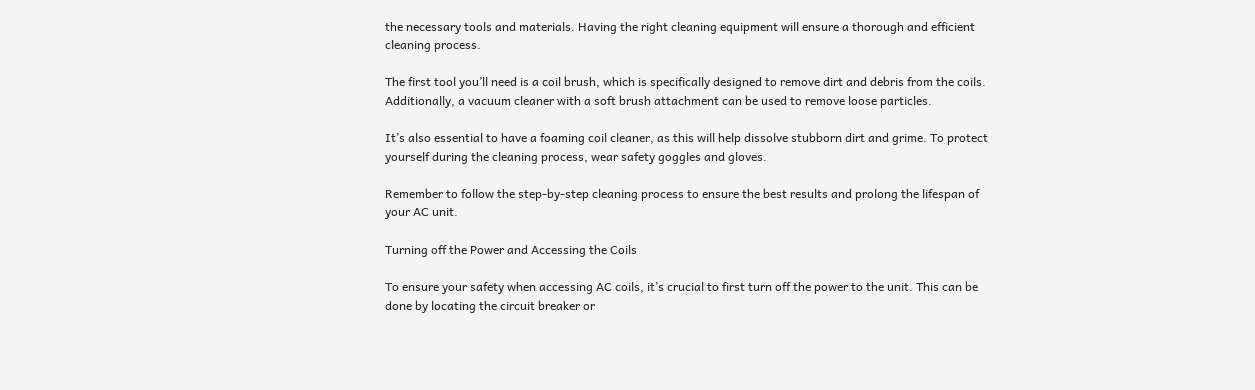the necessary tools and materials. Having the right cleaning equipment will ensure a thorough and efficient cleaning process.

The first tool you’ll need is a coil brush, which is specifically designed to remove dirt and debris from the coils. Additionally, a vacuum cleaner with a soft brush attachment can be used to remove loose particles.

It’s also essential to have a foaming coil cleaner, as this will help dissolve stubborn dirt and grime. To protect yourself during the cleaning process, wear safety goggles and gloves.

Remember to follow the step-by-step cleaning process to ensure the best results and prolong the lifespan of your AC unit.

Turning off the Power and Accessing the Coils

To ensure your safety when accessing AC coils, it’s crucial to first turn off the power to the unit. This can be done by locating the circuit breaker or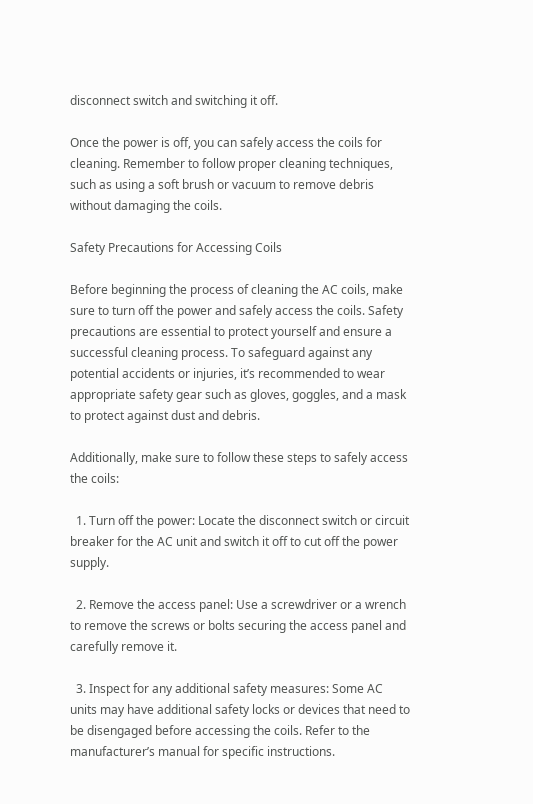disconnect switch and switching it off.

Once the power is off, you can safely access the coils for cleaning. Remember to follow proper cleaning techniques, such as using a soft brush or vacuum to remove debris without damaging the coils.

Safety Precautions for Accessing Coils

Before beginning the process of cleaning the AC coils, make sure to turn off the power and safely access the coils. Safety precautions are essential to protect yourself and ensure a successful cleaning process. To safeguard against any potential accidents or injuries, it’s recommended to wear appropriate safety gear such as gloves, goggles, and a mask to protect against dust and debris.

Additionally, make sure to follow these steps to safely access the coils:

  1. Turn off the power: Locate the disconnect switch or circuit breaker for the AC unit and switch it off to cut off the power supply.

  2. Remove the access panel: Use a screwdriver or a wrench to remove the screws or bolts securing the access panel and carefully remove it.

  3. Inspect for any additional safety measures: Some AC units may have additional safety locks or devices that need to be disengaged before accessing the coils. Refer to the manufacturer’s manual for specific instructions.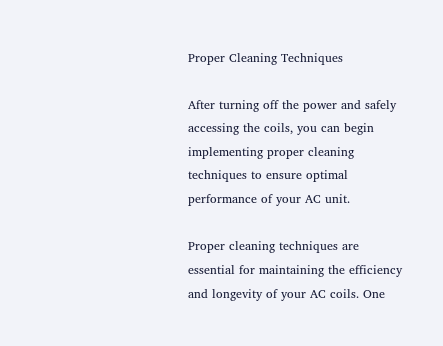Proper Cleaning Techniques

After turning off the power and safely accessing the coils, you can begin implementing proper cleaning techniques to ensure optimal performance of your AC unit.

Proper cleaning techniques are essential for maintaining the efficiency and longevity of your AC coils. One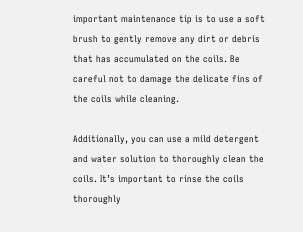important maintenance tip is to use a soft brush to gently remove any dirt or debris that has accumulated on the coils. Be careful not to damage the delicate fins of the coils while cleaning.

Additionally, you can use a mild detergent and water solution to thoroughly clean the coils. It’s important to rinse the coils thoroughly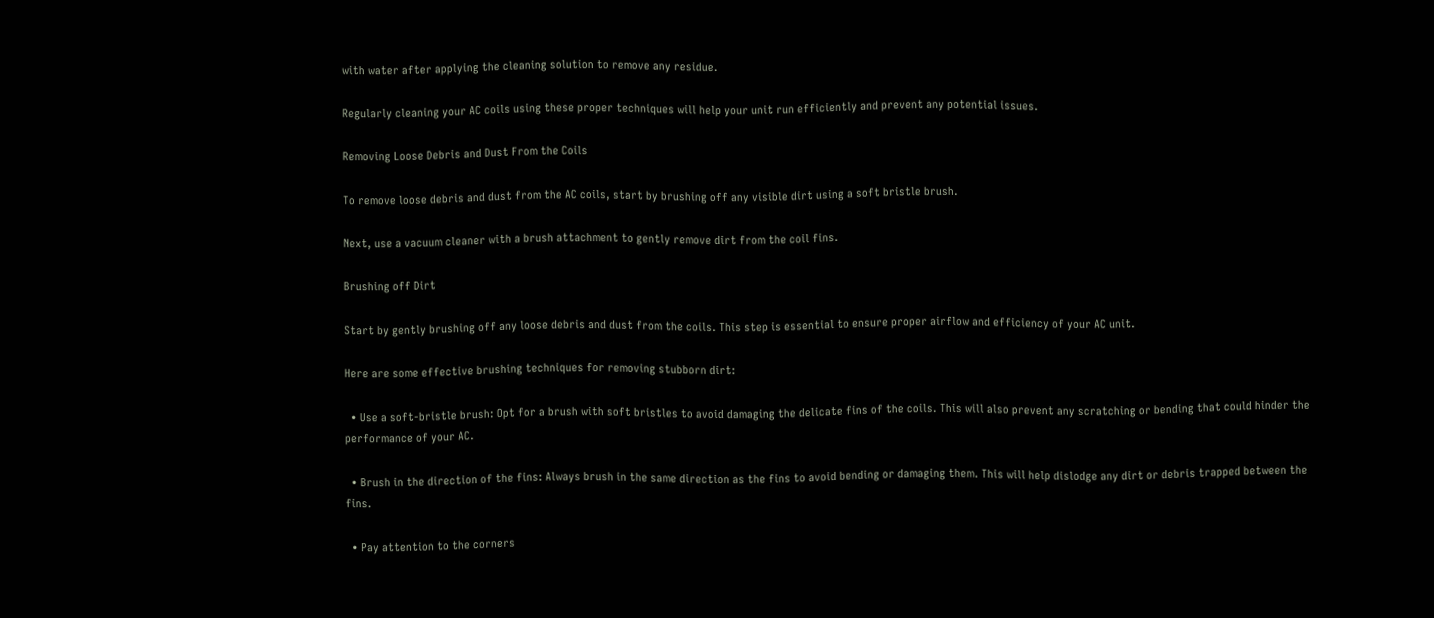with water after applying the cleaning solution to remove any residue.

Regularly cleaning your AC coils using these proper techniques will help your unit run efficiently and prevent any potential issues.

Removing Loose Debris and Dust From the Coils

To remove loose debris and dust from the AC coils, start by brushing off any visible dirt using a soft bristle brush.

Next, use a vacuum cleaner with a brush attachment to gently remove dirt from the coil fins.

Brushing off Dirt

Start by gently brushing off any loose debris and dust from the coils. This step is essential to ensure proper airflow and efficiency of your AC unit.

Here are some effective brushing techniques for removing stubborn dirt:

  • Use a soft-bristle brush: Opt for a brush with soft bristles to avoid damaging the delicate fins of the coils. This will also prevent any scratching or bending that could hinder the performance of your AC.

  • Brush in the direction of the fins: Always brush in the same direction as the fins to avoid bending or damaging them. This will help dislodge any dirt or debris trapped between the fins.

  • Pay attention to the corners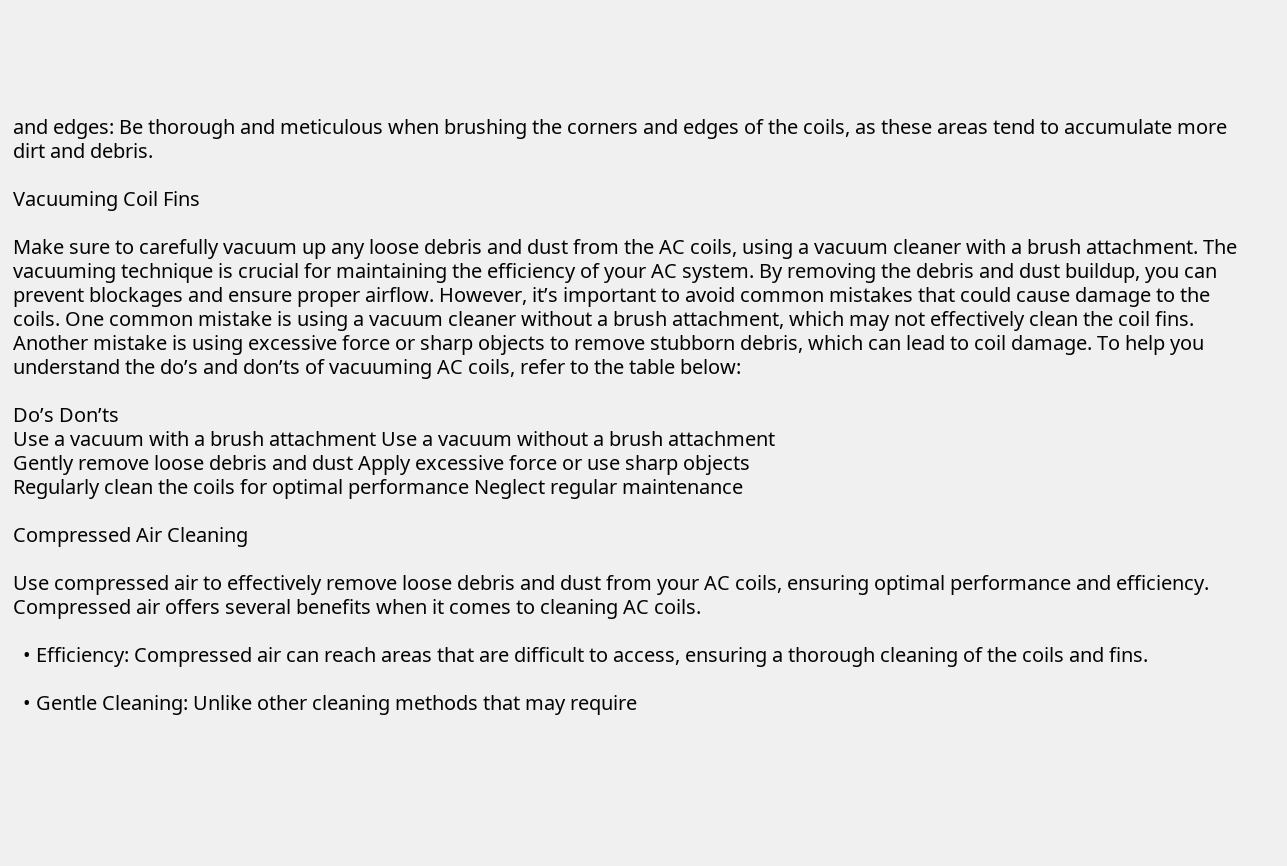and edges: Be thorough and meticulous when brushing the corners and edges of the coils, as these areas tend to accumulate more dirt and debris.

Vacuuming Coil Fins

Make sure to carefully vacuum up any loose debris and dust from the AC coils, using a vacuum cleaner with a brush attachment. The vacuuming technique is crucial for maintaining the efficiency of your AC system. By removing the debris and dust buildup, you can prevent blockages and ensure proper airflow. However, it’s important to avoid common mistakes that could cause damage to the coils. One common mistake is using a vacuum cleaner without a brush attachment, which may not effectively clean the coil fins. Another mistake is using excessive force or sharp objects to remove stubborn debris, which can lead to coil damage. To help you understand the do’s and don’ts of vacuuming AC coils, refer to the table below:

Do’s Don’ts
Use a vacuum with a brush attachment Use a vacuum without a brush attachment
Gently remove loose debris and dust Apply excessive force or use sharp objects
Regularly clean the coils for optimal performance Neglect regular maintenance

Compressed Air Cleaning

Use compressed air to effectively remove loose debris and dust from your AC coils, ensuring optimal performance and efficiency. Compressed air offers several benefits when it comes to cleaning AC coils.

  • Efficiency: Compressed air can reach areas that are difficult to access, ensuring a thorough cleaning of the coils and fins.

  • Gentle Cleaning: Unlike other cleaning methods that may require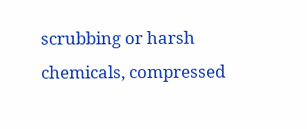scrubbing or harsh chemicals, compressed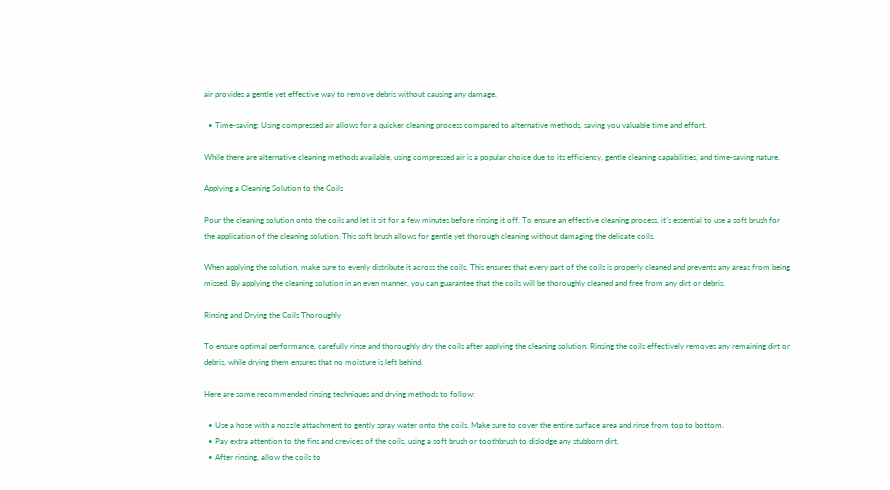air provides a gentle yet effective way to remove debris without causing any damage.

  • Time-saving: Using compressed air allows for a quicker cleaning process compared to alternative methods, saving you valuable time and effort.

While there are alternative cleaning methods available, using compressed air is a popular choice due to its efficiency, gentle cleaning capabilities, and time-saving nature.

Applying a Cleaning Solution to the Coils

Pour the cleaning solution onto the coils and let it sit for a few minutes before rinsing it off. To ensure an effective cleaning process, it’s essential to use a soft brush for the application of the cleaning solution. This soft brush allows for gentle yet thorough cleaning without damaging the delicate coils.

When applying the solution, make sure to evenly distribute it across the coils. This ensures that every part of the coils is properly cleaned and prevents any areas from being missed. By applying the cleaning solution in an even manner, you can guarantee that the coils will be thoroughly cleaned and free from any dirt or debris.

Rinsing and Drying the Coils Thoroughly

To ensure optimal performance, carefully rinse and thoroughly dry the coils after applying the cleaning solution. Rinsing the coils effectively removes any remaining dirt or debris, while drying them ensures that no moisture is left behind.

Here are some recommended rinsing techniques and drying methods to follow:

  • Use a hose with a nozzle attachment to gently spray water onto the coils. Make sure to cover the entire surface area and rinse from top to bottom.
  • Pay extra attention to the fins and crevices of the coils, using a soft brush or toothbrush to dislodge any stubborn dirt.
  • After rinsing, allow the coils to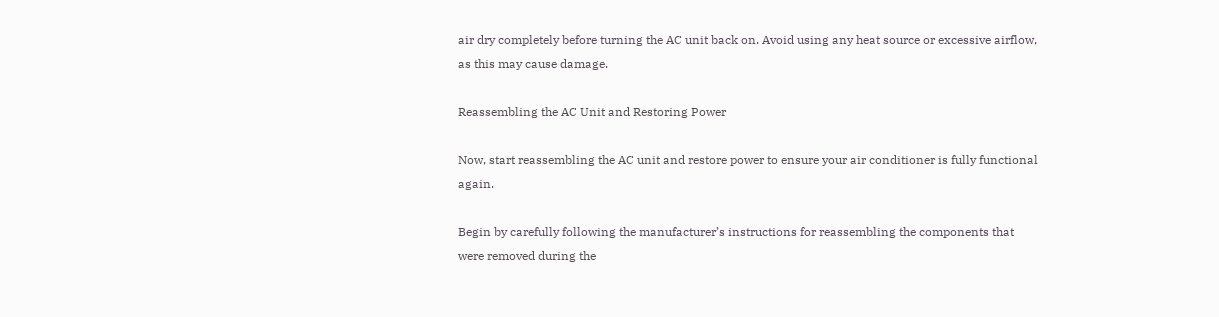air dry completely before turning the AC unit back on. Avoid using any heat source or excessive airflow, as this may cause damage.

Reassembling the AC Unit and Restoring Power

Now, start reassembling the AC unit and restore power to ensure your air conditioner is fully functional again.

Begin by carefully following the manufacturer’s instructions for reassembling the components that were removed during the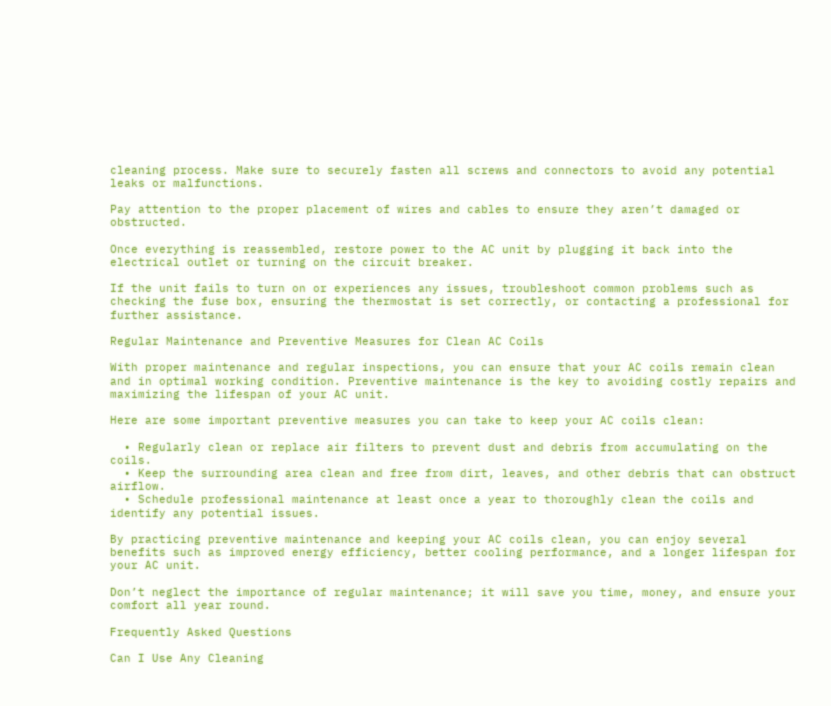cleaning process. Make sure to securely fasten all screws and connectors to avoid any potential leaks or malfunctions.

Pay attention to the proper placement of wires and cables to ensure they aren’t damaged or obstructed.

Once everything is reassembled, restore power to the AC unit by plugging it back into the electrical outlet or turning on the circuit breaker.

If the unit fails to turn on or experiences any issues, troubleshoot common problems such as checking the fuse box, ensuring the thermostat is set correctly, or contacting a professional for further assistance.

Regular Maintenance and Preventive Measures for Clean AC Coils

With proper maintenance and regular inspections, you can ensure that your AC coils remain clean and in optimal working condition. Preventive maintenance is the key to avoiding costly repairs and maximizing the lifespan of your AC unit.

Here are some important preventive measures you can take to keep your AC coils clean:

  • Regularly clean or replace air filters to prevent dust and debris from accumulating on the coils.
  • Keep the surrounding area clean and free from dirt, leaves, and other debris that can obstruct airflow.
  • Schedule professional maintenance at least once a year to thoroughly clean the coils and identify any potential issues.

By practicing preventive maintenance and keeping your AC coils clean, you can enjoy several benefits such as improved energy efficiency, better cooling performance, and a longer lifespan for your AC unit.

Don’t neglect the importance of regular maintenance; it will save you time, money, and ensure your comfort all year round.

Frequently Asked Questions

Can I Use Any Cleaning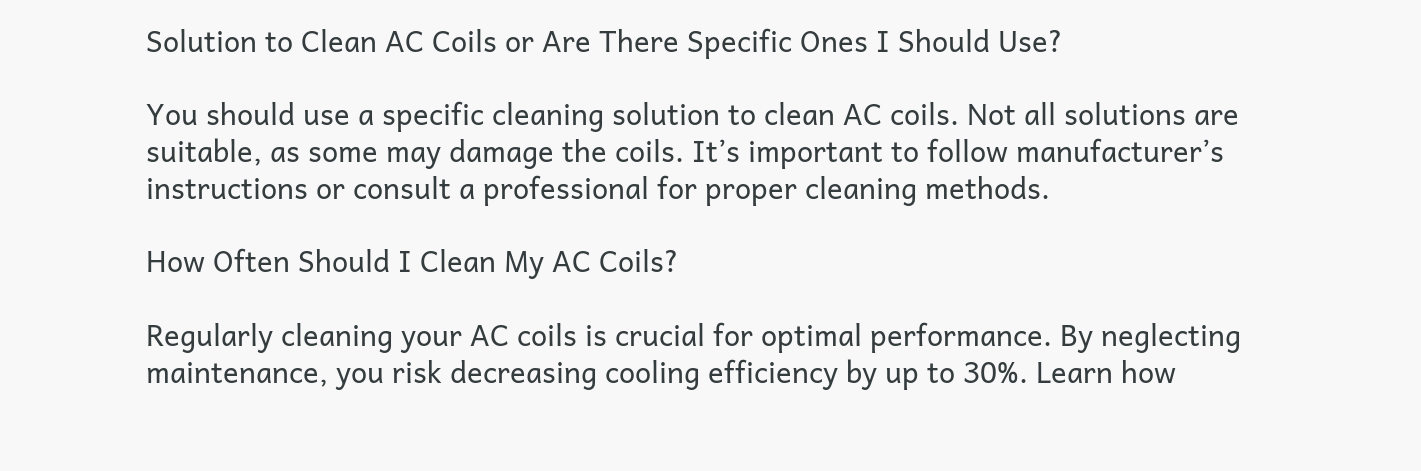Solution to Clean AC Coils or Are There Specific Ones I Should Use?

You should use a specific cleaning solution to clean AC coils. Not all solutions are suitable, as some may damage the coils. It’s important to follow manufacturer’s instructions or consult a professional for proper cleaning methods.

How Often Should I Clean My AC Coils?

Regularly cleaning your AC coils is crucial for optimal performance. By neglecting maintenance, you risk decreasing cooling efficiency by up to 30%. Learn how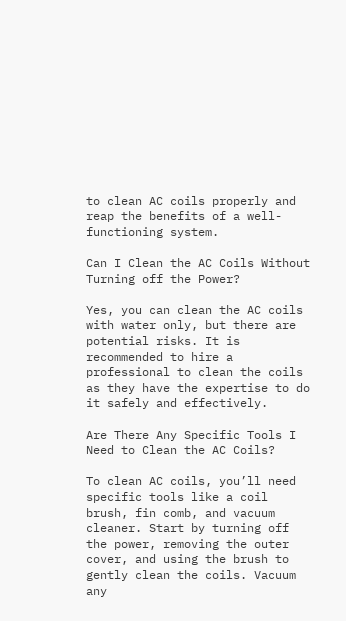to clean AC coils properly and reap the benefits of a well-functioning system.

Can I Clean the AC Coils Without Turning off the Power?

Yes, you can clean the AC coils with water only, but there are potential risks. It is recommended to hire a professional to clean the coils as they have the expertise to do it safely and effectively.

Are There Any Specific Tools I Need to Clean the AC Coils?

To clean AC coils, you’ll need specific tools like a coil brush, fin comb, and vacuum cleaner. Start by turning off the power, removing the outer cover, and using the brush to gently clean the coils. Vacuum any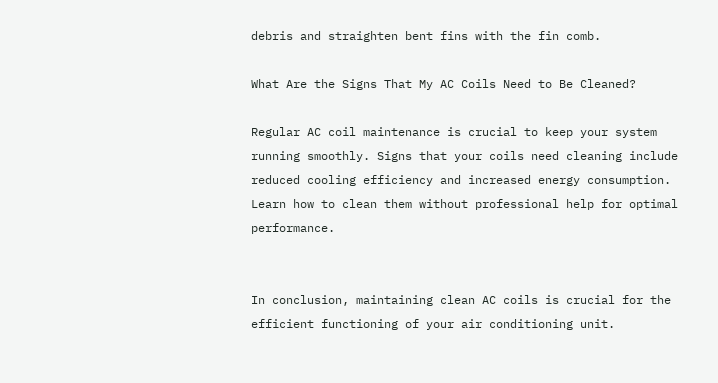debris and straighten bent fins with the fin comb.

What Are the Signs That My AC Coils Need to Be Cleaned?

Regular AC coil maintenance is crucial to keep your system running smoothly. Signs that your coils need cleaning include reduced cooling efficiency and increased energy consumption. Learn how to clean them without professional help for optimal performance.


In conclusion, maintaining clean AC coils is crucial for the efficient functioning of your air conditioning unit.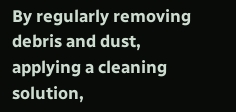By regularly removing debris and dust, applying a cleaning solution,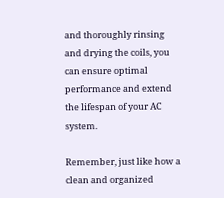and thoroughly rinsing and drying the coils, you can ensure optimal performance and extend the lifespan of your AC system.

Remember, just like how a clean and organized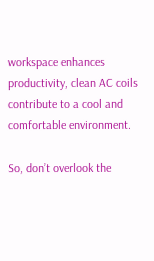workspace enhances productivity, clean AC coils contribute to a cool and comfortable environment.

So, don’t overlook the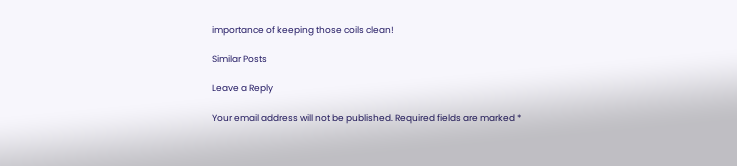importance of keeping those coils clean!

Similar Posts

Leave a Reply

Your email address will not be published. Required fields are marked *